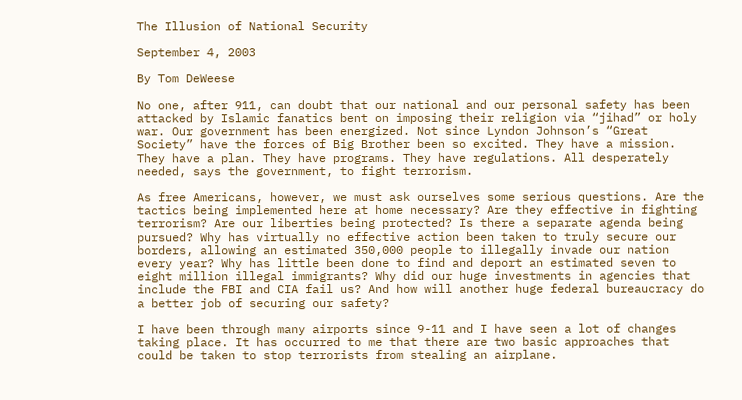The Illusion of National Security

September 4, 2003

By Tom DeWeese

No one, after 911, can doubt that our national and our personal safety has been attacked by Islamic fanatics bent on imposing their religion via “jihad” or holy war. Our government has been energized. Not since Lyndon Johnson’s “Great Society” have the forces of Big Brother been so excited. They have a mission. They have a plan. They have programs. They have regulations. All desperately needed, says the government, to fight terrorism.

As free Americans, however, we must ask ourselves some serious questions. Are the tactics being implemented here at home necessary? Are they effective in fighting terrorism? Are our liberties being protected? Is there a separate agenda being pursued? Why has virtually no effective action been taken to truly secure our borders, allowing an estimated 350,000 people to illegally invade our nation every year? Why has little been done to find and deport an estimated seven to eight million illegal immigrants? Why did our huge investments in agencies that include the FBI and CIA fail us? And how will another huge federal bureaucracy do a better job of securing our safety?

I have been through many airports since 9-11 and I have seen a lot of changes taking place. It has occurred to me that there are two basic approaches that could be taken to stop terrorists from stealing an airplane.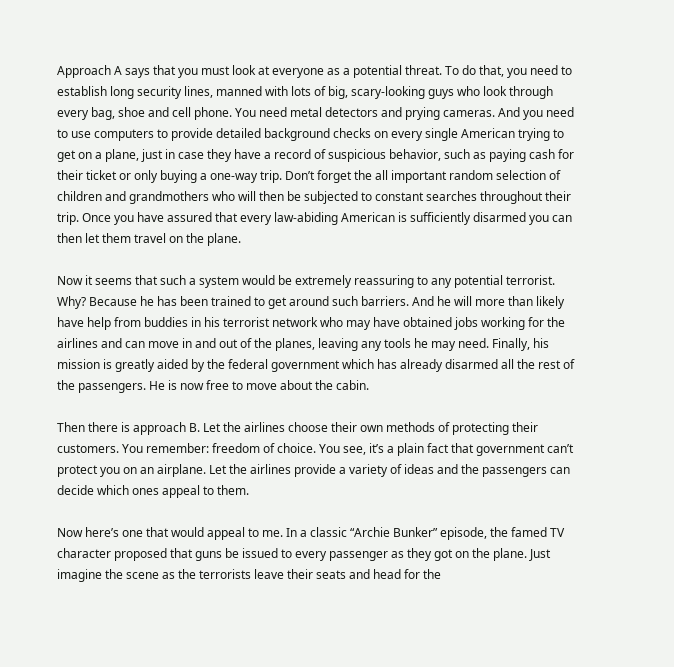Approach A says that you must look at everyone as a potential threat. To do that, you need to establish long security lines, manned with lots of big, scary-looking guys who look through every bag, shoe and cell phone. You need metal detectors and prying cameras. And you need to use computers to provide detailed background checks on every single American trying to get on a plane, just in case they have a record of suspicious behavior, such as paying cash for their ticket or only buying a one-way trip. Don’t forget the all important random selection of children and grandmothers who will then be subjected to constant searches throughout their trip. Once you have assured that every law-abiding American is sufficiently disarmed you can then let them travel on the plane.

Now it seems that such a system would be extremely reassuring to any potential terrorist. Why? Because he has been trained to get around such barriers. And he will more than likely have help from buddies in his terrorist network who may have obtained jobs working for the airlines and can move in and out of the planes, leaving any tools he may need. Finally, his mission is greatly aided by the federal government which has already disarmed all the rest of the passengers. He is now free to move about the cabin.

Then there is approach B. Let the airlines choose their own methods of protecting their customers. You remember: freedom of choice. You see, it’s a plain fact that government can’t protect you on an airplane. Let the airlines provide a variety of ideas and the passengers can decide which ones appeal to them.

Now here’s one that would appeal to me. In a classic “Archie Bunker” episode, the famed TV character proposed that guns be issued to every passenger as they got on the plane. Just imagine the scene as the terrorists leave their seats and head for the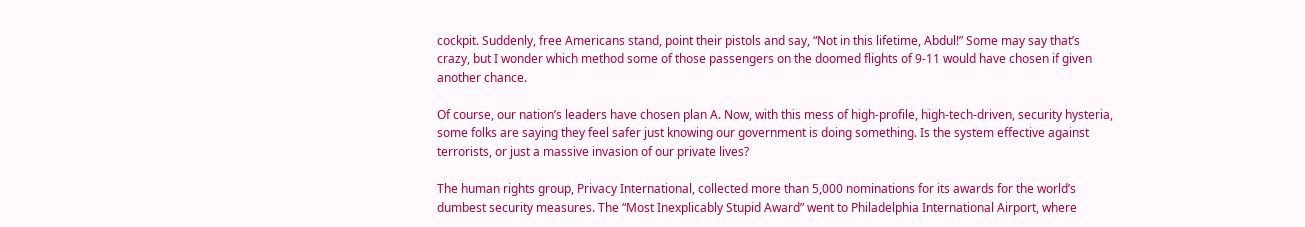cockpit. Suddenly, free Americans stand, point their pistols and say, “Not in this lifetime, Abdul!” Some may say that’s crazy, but I wonder which method some of those passengers on the doomed flights of 9-11 would have chosen if given another chance.

Of course, our nation’s leaders have chosen plan A. Now, with this mess of high-profile, high-tech-driven, security hysteria, some folks are saying they feel safer just knowing our government is doing something. Is the system effective against terrorists, or just a massive invasion of our private lives?

The human rights group, Privacy International, collected more than 5,000 nominations for its awards for the world’s dumbest security measures. The “Most Inexplicably Stupid Award” went to Philadelphia International Airport, where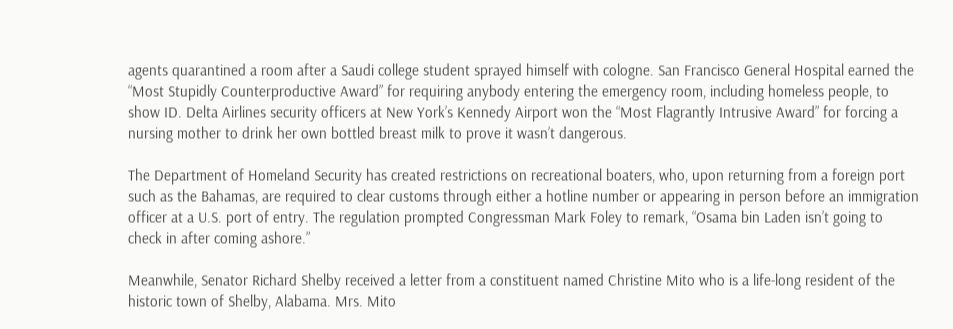agents quarantined a room after a Saudi college student sprayed himself with cologne. San Francisco General Hospital earned the “Most Stupidly Counterproductive Award” for requiring anybody entering the emergency room, including homeless people, to show ID. Delta Airlines security officers at New York’s Kennedy Airport won the “Most Flagrantly Intrusive Award” for forcing a nursing mother to drink her own bottled breast milk to prove it wasn’t dangerous.

The Department of Homeland Security has created restrictions on recreational boaters, who, upon returning from a foreign port such as the Bahamas, are required to clear customs through either a hotline number or appearing in person before an immigration officer at a U.S. port of entry. The regulation prompted Congressman Mark Foley to remark, “Osama bin Laden isn’t going to check in after coming ashore.”

Meanwhile, Senator Richard Shelby received a letter from a constituent named Christine Mito who is a life-long resident of the historic town of Shelby, Alabama. Mrs. Mito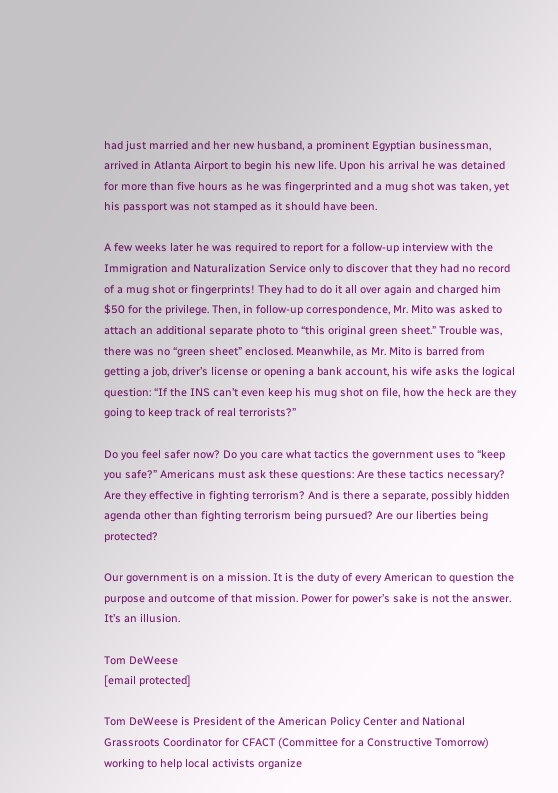had just married and her new husband, a prominent Egyptian businessman, arrived in Atlanta Airport to begin his new life. Upon his arrival he was detained for more than five hours as he was fingerprinted and a mug shot was taken, yet his passport was not stamped as it should have been.

A few weeks later he was required to report for a follow-up interview with the Immigration and Naturalization Service only to discover that they had no record of a mug shot or fingerprints! They had to do it all over again and charged him $50 for the privilege. Then, in follow-up correspondence, Mr. Mito was asked to attach an additional separate photo to “this original green sheet.” Trouble was, there was no “green sheet” enclosed. Meanwhile, as Mr. Mito is barred from getting a job, driver’s license or opening a bank account, his wife asks the logical question: “If the INS can’t even keep his mug shot on file, how the heck are they going to keep track of real terrorists?”

Do you feel safer now? Do you care what tactics the government uses to “keep you safe?” Americans must ask these questions: Are these tactics necessary? Are they effective in fighting terrorism? And is there a separate, possibly hidden agenda other than fighting terrorism being pursued? Are our liberties being protected?

Our government is on a mission. It is the duty of every American to question the purpose and outcome of that mission. Power for power’s sake is not the answer. It’s an illusion.

Tom DeWeese
[email protected]

Tom DeWeese is President of the American Policy Center and National Grassroots Coordinator for CFACT (Committee for a Constructive Tomorrow) working to help local activists organize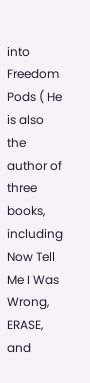into Freedom Pods ( He is also the author of three books, including Now Tell Me I Was Wrong, ERASE, and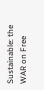Sustainable: the WAR on Free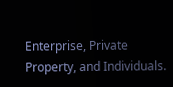Enterprise, Private Property, and Individuals.